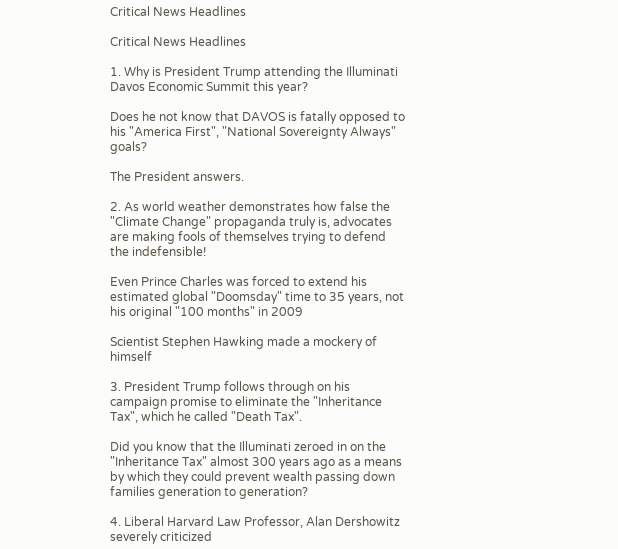Critical News Headlines

Critical News Headlines

1. Why is President Trump attending the Illuminati Davos Economic Summit this year?

Does he not know that DAVOS is fatally opposed to his "America First", "National Sovereignty Always" goals?

The President answers.

2. As world weather demonstrates how false the "Climate Change" propaganda truly is, advocates are making fools of themselves trying to defend the indefensible!

Even Prince Charles was forced to extend his estimated global "Doomsday" time to 35 years, not his original "100 months" in 2009

Scientist Stephen Hawking made a mockery of himself

3. President Trump follows through on his campaign promise to eliminate the "Inheritance Tax", which he called "Death Tax".

Did you know that the Illuminati zeroed in on the "Inheritance Tax" almost 300 years ago as a means by which they could prevent wealth passing down families generation to generation?

4. Liberal Harvard Law Professor, Alan Dershowitz severely criticized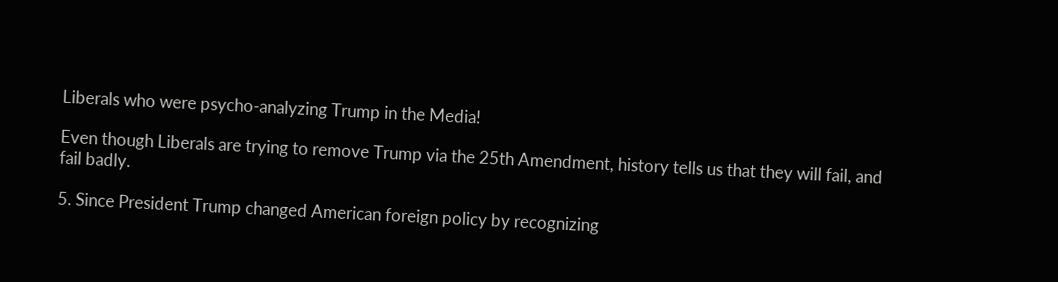Liberals who were psycho-analyzing Trump in the Media!

Even though Liberals are trying to remove Trump via the 25th Amendment, history tells us that they will fail, and fail badly.

5. Since President Trump changed American foreign policy by recognizing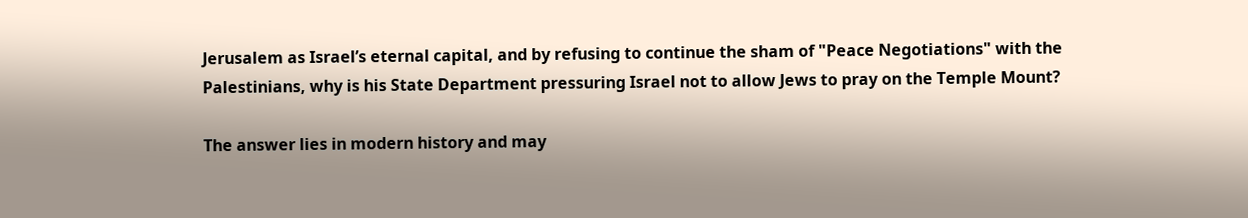Jerusalem as Israel’s eternal capital, and by refusing to continue the sham of "Peace Negotiations" with the Palestinians, why is his State Department pressuring Israel not to allow Jews to pray on the Temple Mount?

The answer lies in modern history and may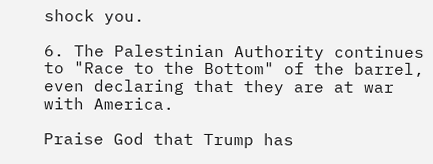shock you.

6. The Palestinian Authority continues to "Race to the Bottom" of the barrel, even declaring that they are at war with America.

Praise God that Trump has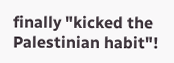finally "kicked the Palestinian habit"!